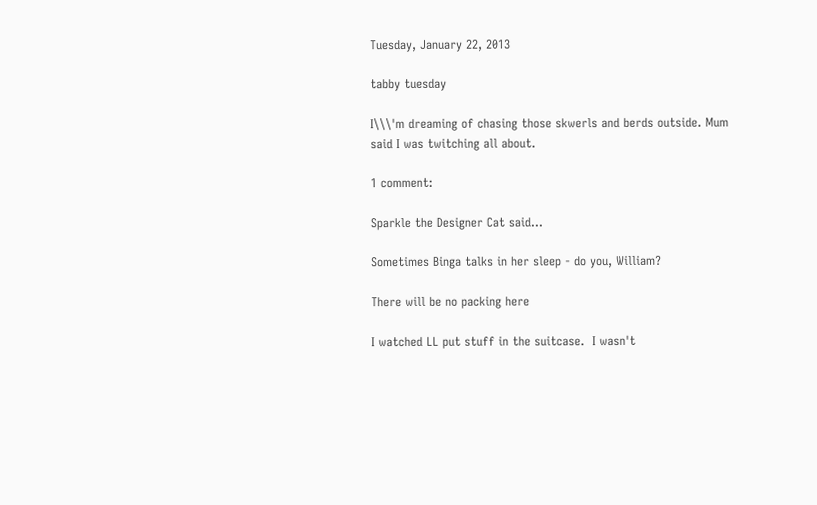Tuesday, January 22, 2013

tabby tuesday

I\\\'m dreaming of chasing those skwerls and berds outside. Mum said I was twitching all about.

1 comment:

Sparkle the Designer Cat said...

Sometimes Binga talks in her sleep - do you, William?

There will be no packing here

I watched LL put stuff in the suitcase.  I wasn't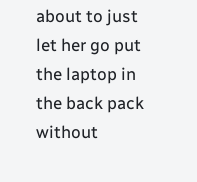about to just let her go put the laptop in the back pack without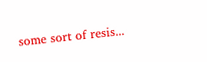some sort of resis...